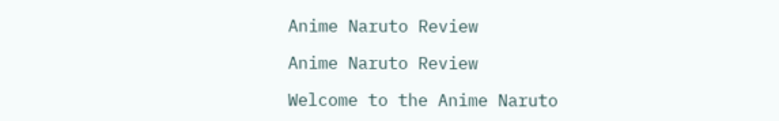Anime Naruto Review

Anime Naruto Review

Welcome to the Anime Naruto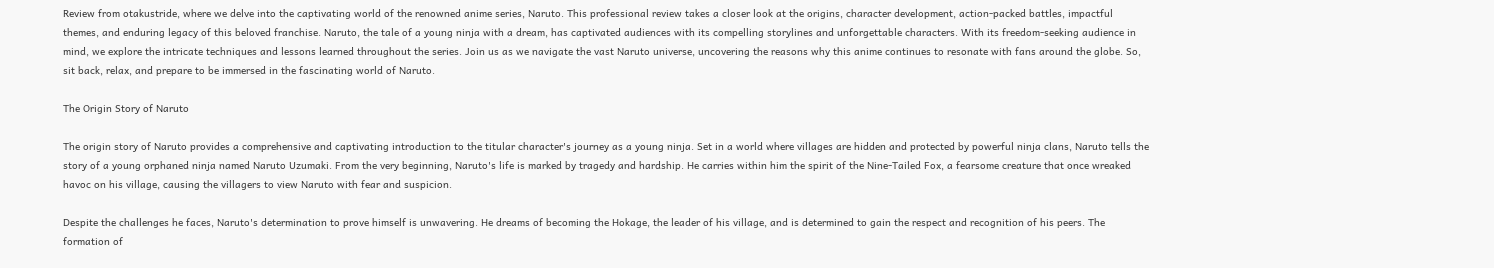Review from otakustride, where we delve into the captivating world of the renowned anime series, Naruto. This professional review takes a closer look at the origins, character development, action-packed battles, impactful themes, and enduring legacy of this beloved franchise. Naruto, the tale of a young ninja with a dream, has captivated audiences with its compelling storylines and unforgettable characters. With its freedom-seeking audience in mind, we explore the intricate techniques and lessons learned throughout the series. Join us as we navigate the vast Naruto universe, uncovering the reasons why this anime continues to resonate with fans around the globe. So, sit back, relax, and prepare to be immersed in the fascinating world of Naruto.

The Origin Story of Naruto

The origin story of Naruto provides a comprehensive and captivating introduction to the titular character's journey as a young ninja. Set in a world where villages are hidden and protected by powerful ninja clans, Naruto tells the story of a young orphaned ninja named Naruto Uzumaki. From the very beginning, Naruto's life is marked by tragedy and hardship. He carries within him the spirit of the Nine-Tailed Fox, a fearsome creature that once wreaked havoc on his village, causing the villagers to view Naruto with fear and suspicion.

Despite the challenges he faces, Naruto's determination to prove himself is unwavering. He dreams of becoming the Hokage, the leader of his village, and is determined to gain the respect and recognition of his peers. The formation of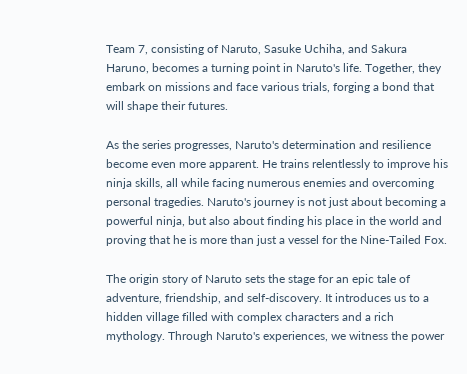Team 7, consisting of Naruto, Sasuke Uchiha, and Sakura Haruno, becomes a turning point in Naruto's life. Together, they embark on missions and face various trials, forging a bond that will shape their futures.

As the series progresses, Naruto's determination and resilience become even more apparent. He trains relentlessly to improve his ninja skills, all while facing numerous enemies and overcoming personal tragedies. Naruto's journey is not just about becoming a powerful ninja, but also about finding his place in the world and proving that he is more than just a vessel for the Nine-Tailed Fox.

The origin story of Naruto sets the stage for an epic tale of adventure, friendship, and self-discovery. It introduces us to a hidden village filled with complex characters and a rich mythology. Through Naruto's experiences, we witness the power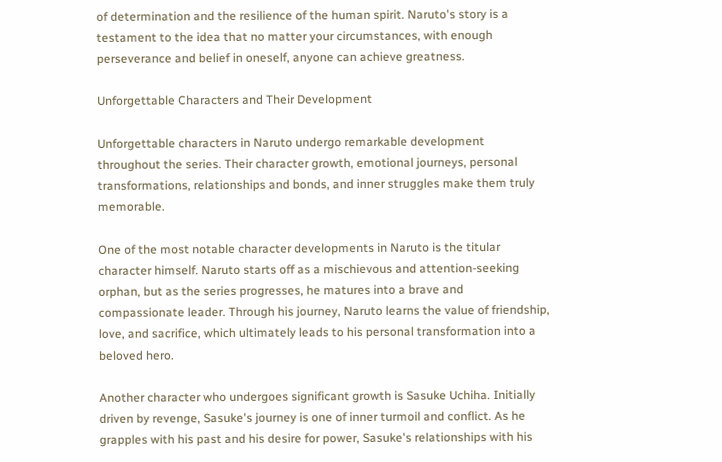of determination and the resilience of the human spirit. Naruto's story is a testament to the idea that no matter your circumstances, with enough perseverance and belief in oneself, anyone can achieve greatness.

Unforgettable Characters and Their Development

Unforgettable characters in Naruto undergo remarkable development throughout the series. Their character growth, emotional journeys, personal transformations, relationships and bonds, and inner struggles make them truly memorable.

One of the most notable character developments in Naruto is the titular character himself. Naruto starts off as a mischievous and attention-seeking orphan, but as the series progresses, he matures into a brave and compassionate leader. Through his journey, Naruto learns the value of friendship, love, and sacrifice, which ultimately leads to his personal transformation into a beloved hero.

Another character who undergoes significant growth is Sasuke Uchiha. Initially driven by revenge, Sasuke's journey is one of inner turmoil and conflict. As he grapples with his past and his desire for power, Sasuke's relationships with his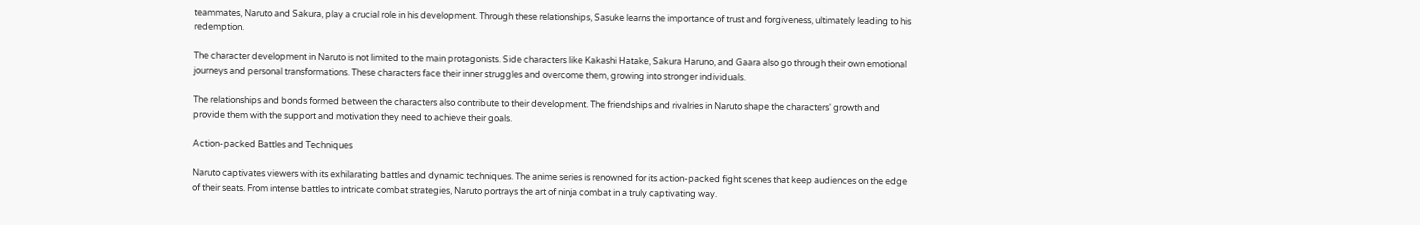teammates, Naruto and Sakura, play a crucial role in his development. Through these relationships, Sasuke learns the importance of trust and forgiveness, ultimately leading to his redemption.

The character development in Naruto is not limited to the main protagonists. Side characters like Kakashi Hatake, Sakura Haruno, and Gaara also go through their own emotional journeys and personal transformations. These characters face their inner struggles and overcome them, growing into stronger individuals.

The relationships and bonds formed between the characters also contribute to their development. The friendships and rivalries in Naruto shape the characters' growth and provide them with the support and motivation they need to achieve their goals.

Action-packed Battles and Techniques

Naruto captivates viewers with its exhilarating battles and dynamic techniques. The anime series is renowned for its action-packed fight scenes that keep audiences on the edge of their seats. From intense battles to intricate combat strategies, Naruto portrays the art of ninja combat in a truly captivating way.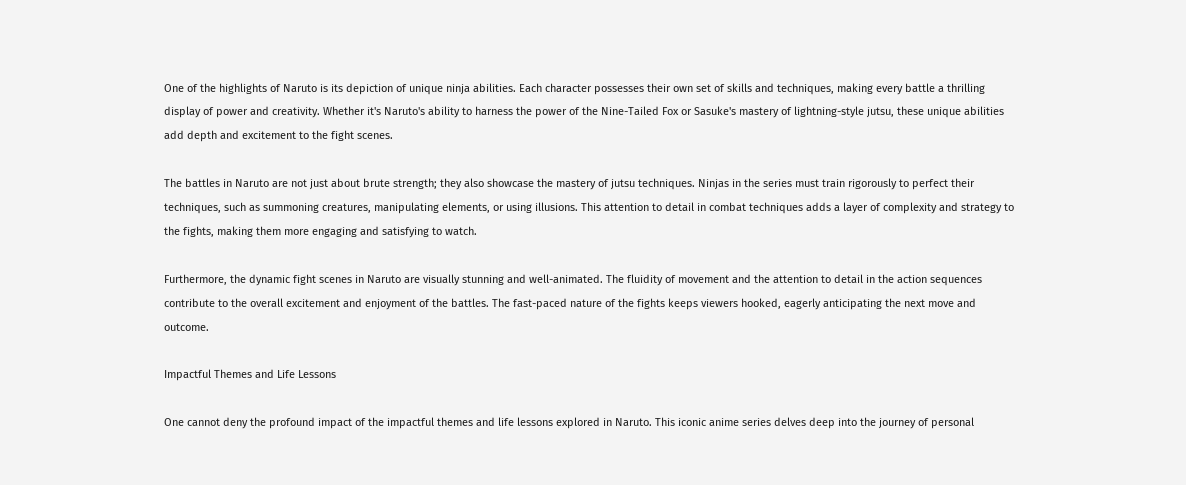One of the highlights of Naruto is its depiction of unique ninja abilities. Each character possesses their own set of skills and techniques, making every battle a thrilling display of power and creativity. Whether it's Naruto's ability to harness the power of the Nine-Tailed Fox or Sasuke's mastery of lightning-style jutsu, these unique abilities add depth and excitement to the fight scenes.

The battles in Naruto are not just about brute strength; they also showcase the mastery of jutsu techniques. Ninjas in the series must train rigorously to perfect their techniques, such as summoning creatures, manipulating elements, or using illusions. This attention to detail in combat techniques adds a layer of complexity and strategy to the fights, making them more engaging and satisfying to watch.

Furthermore, the dynamic fight scenes in Naruto are visually stunning and well-animated. The fluidity of movement and the attention to detail in the action sequences contribute to the overall excitement and enjoyment of the battles. The fast-paced nature of the fights keeps viewers hooked, eagerly anticipating the next move and outcome.

Impactful Themes and Life Lessons

One cannot deny the profound impact of the impactful themes and life lessons explored in Naruto. This iconic anime series delves deep into the journey of personal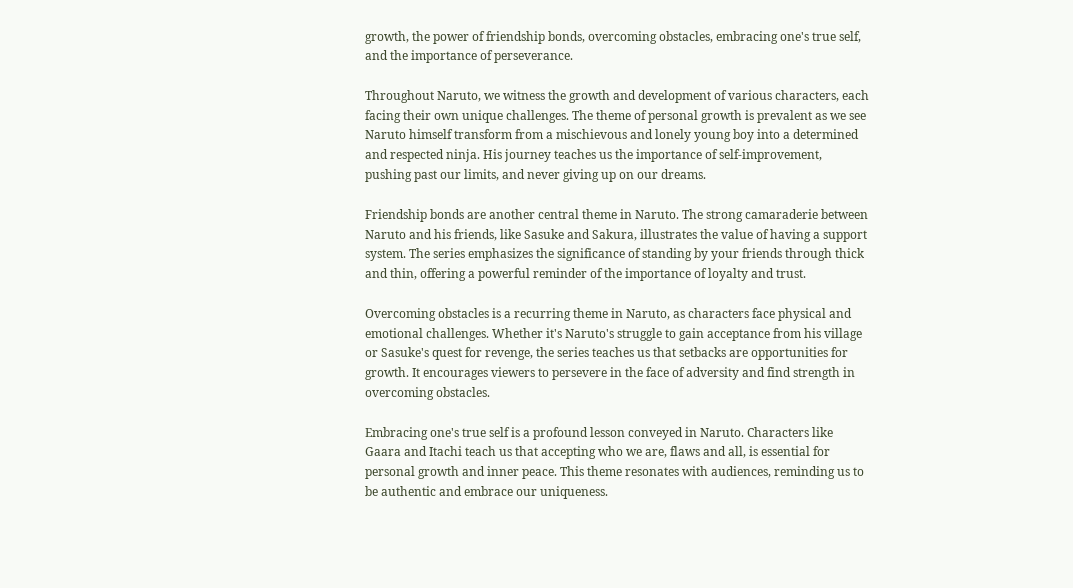growth, the power of friendship bonds, overcoming obstacles, embracing one's true self, and the importance of perseverance.

Throughout Naruto, we witness the growth and development of various characters, each facing their own unique challenges. The theme of personal growth is prevalent as we see Naruto himself transform from a mischievous and lonely young boy into a determined and respected ninja. His journey teaches us the importance of self-improvement, pushing past our limits, and never giving up on our dreams.

Friendship bonds are another central theme in Naruto. The strong camaraderie between Naruto and his friends, like Sasuke and Sakura, illustrates the value of having a support system. The series emphasizes the significance of standing by your friends through thick and thin, offering a powerful reminder of the importance of loyalty and trust.

Overcoming obstacles is a recurring theme in Naruto, as characters face physical and emotional challenges. Whether it's Naruto's struggle to gain acceptance from his village or Sasuke's quest for revenge, the series teaches us that setbacks are opportunities for growth. It encourages viewers to persevere in the face of adversity and find strength in overcoming obstacles.

Embracing one's true self is a profound lesson conveyed in Naruto. Characters like Gaara and Itachi teach us that accepting who we are, flaws and all, is essential for personal growth and inner peace. This theme resonates with audiences, reminding us to be authentic and embrace our uniqueness.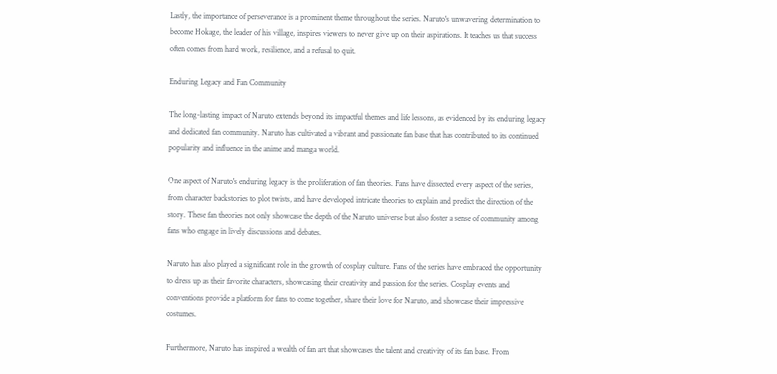Lastly, the importance of perseverance is a prominent theme throughout the series. Naruto's unwavering determination to become Hokage, the leader of his village, inspires viewers to never give up on their aspirations. It teaches us that success often comes from hard work, resilience, and a refusal to quit.

Enduring Legacy and Fan Community

The long-lasting impact of Naruto extends beyond its impactful themes and life lessons, as evidenced by its enduring legacy and dedicated fan community. Naruto has cultivated a vibrant and passionate fan base that has contributed to its continued popularity and influence in the anime and manga world.

One aspect of Naruto's enduring legacy is the proliferation of fan theories. Fans have dissected every aspect of the series, from character backstories to plot twists, and have developed intricate theories to explain and predict the direction of the story. These fan theories not only showcase the depth of the Naruto universe but also foster a sense of community among fans who engage in lively discussions and debates.

Naruto has also played a significant role in the growth of cosplay culture. Fans of the series have embraced the opportunity to dress up as their favorite characters, showcasing their creativity and passion for the series. Cosplay events and conventions provide a platform for fans to come together, share their love for Naruto, and showcase their impressive costumes.

Furthermore, Naruto has inspired a wealth of fan art that showcases the talent and creativity of its fan base. From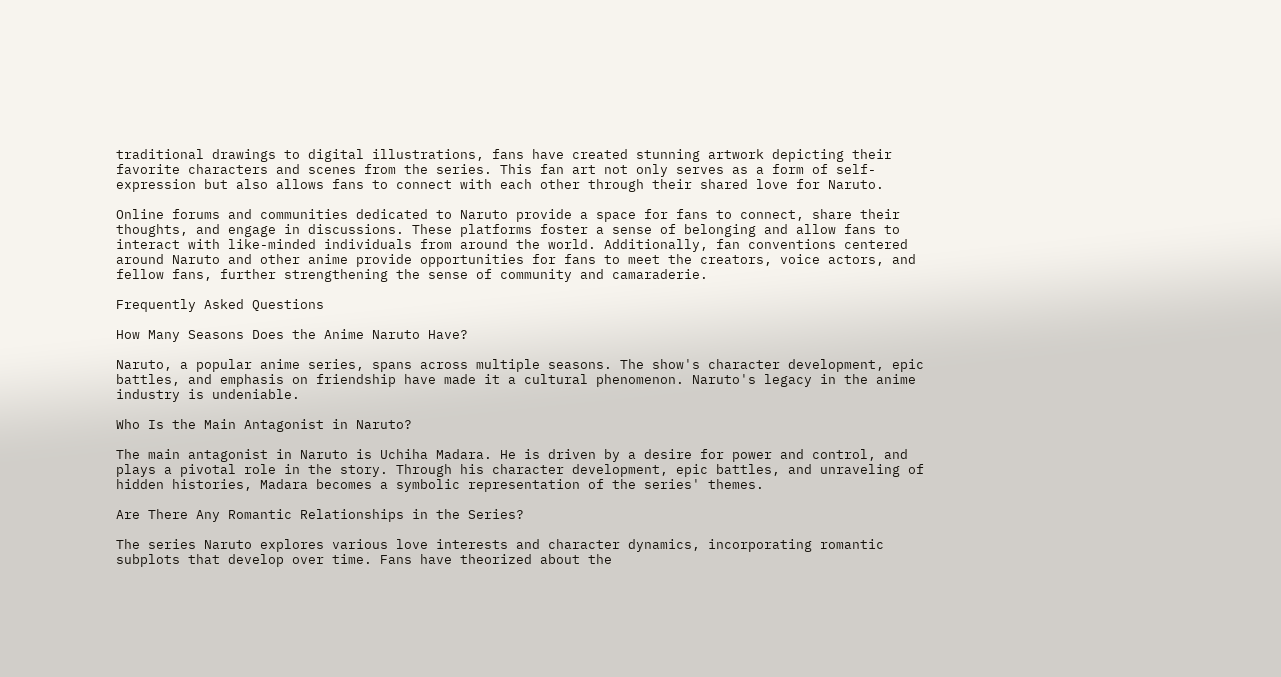traditional drawings to digital illustrations, fans have created stunning artwork depicting their favorite characters and scenes from the series. This fan art not only serves as a form of self-expression but also allows fans to connect with each other through their shared love for Naruto.

Online forums and communities dedicated to Naruto provide a space for fans to connect, share their thoughts, and engage in discussions. These platforms foster a sense of belonging and allow fans to interact with like-minded individuals from around the world. Additionally, fan conventions centered around Naruto and other anime provide opportunities for fans to meet the creators, voice actors, and fellow fans, further strengthening the sense of community and camaraderie.

Frequently Asked Questions

How Many Seasons Does the Anime Naruto Have?

Naruto, a popular anime series, spans across multiple seasons. The show's character development, epic battles, and emphasis on friendship have made it a cultural phenomenon. Naruto's legacy in the anime industry is undeniable.

Who Is the Main Antagonist in Naruto?

The main antagonist in Naruto is Uchiha Madara. He is driven by a desire for power and control, and plays a pivotal role in the story. Through his character development, epic battles, and unraveling of hidden histories, Madara becomes a symbolic representation of the series' themes.

Are There Any Romantic Relationships in the Series?

The series Naruto explores various love interests and character dynamics, incorporating romantic subplots that develop over time. Fans have theorized about the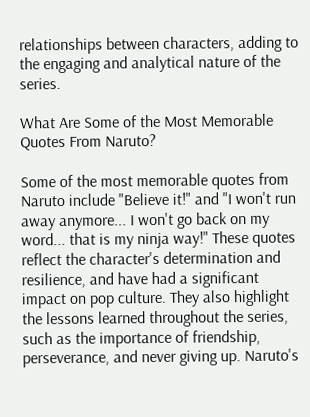relationships between characters, adding to the engaging and analytical nature of the series.

What Are Some of the Most Memorable Quotes From Naruto?

Some of the most memorable quotes from Naruto include "Believe it!" and "I won't run away anymore... I won't go back on my word... that is my ninja way!" These quotes reflect the character's determination and resilience, and have had a significant impact on pop culture. They also highlight the lessons learned throughout the series, such as the importance of friendship, perseverance, and never giving up. Naruto's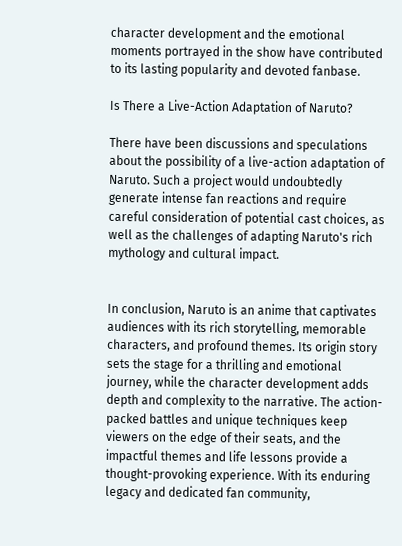character development and the emotional moments portrayed in the show have contributed to its lasting popularity and devoted fanbase.

Is There a Live-Action Adaptation of Naruto?

There have been discussions and speculations about the possibility of a live-action adaptation of Naruto. Such a project would undoubtedly generate intense fan reactions and require careful consideration of potential cast choices, as well as the challenges of adapting Naruto's rich mythology and cultural impact.


In conclusion, Naruto is an anime that captivates audiences with its rich storytelling, memorable characters, and profound themes. Its origin story sets the stage for a thrilling and emotional journey, while the character development adds depth and complexity to the narrative. The action-packed battles and unique techniques keep viewers on the edge of their seats, and the impactful themes and life lessons provide a thought-provoking experience. With its enduring legacy and dedicated fan community,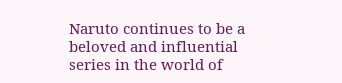Naruto continues to be a beloved and influential series in the world of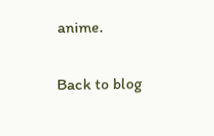anime.

Back to blog